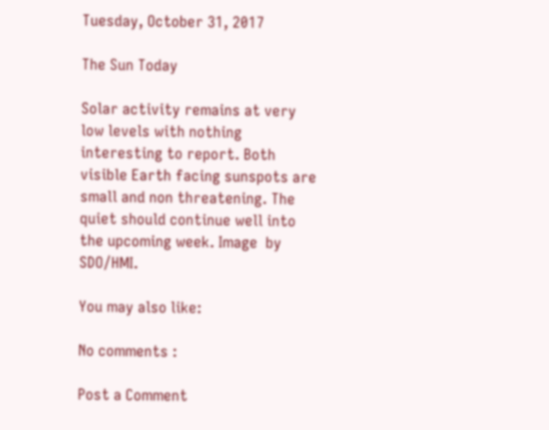Tuesday, October 31, 2017

The Sun Today

Solar activity remains at very low levels with nothing interesting to report. Both visible Earth facing sunspots are small and non threatening. The quiet should continue well into the upcoming week. Image  by SDO/HMI.

You may also like:

No comments :

Post a Comment